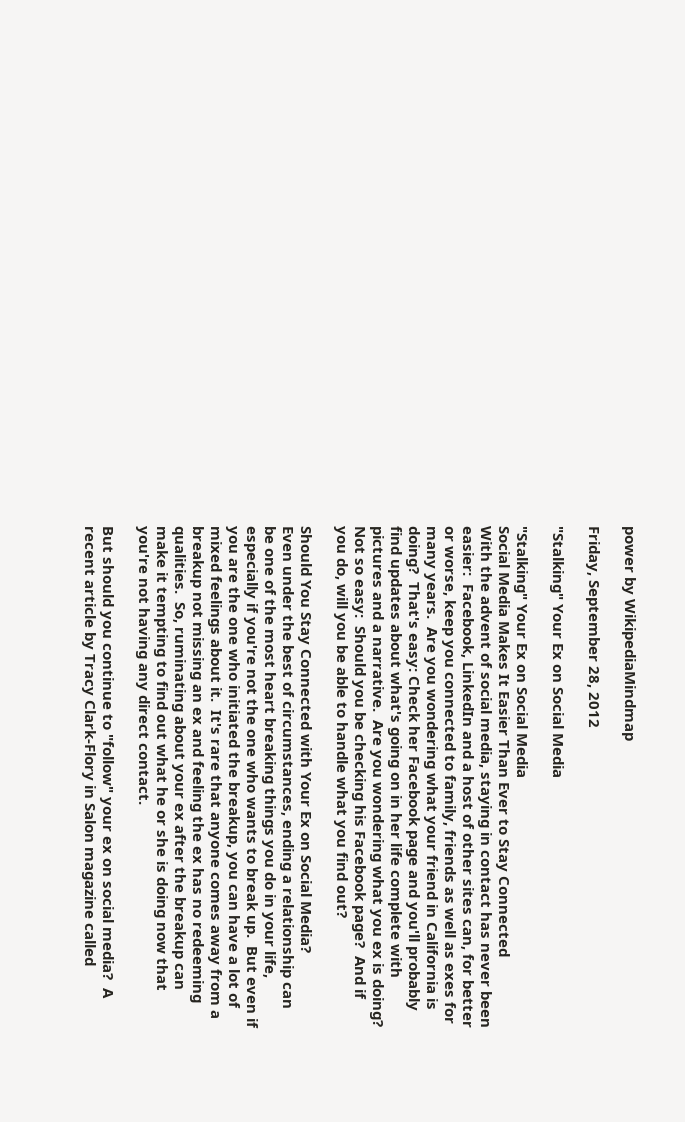power by WikipediaMindmap

Friday, September 28, 2012

"Stalking" Your Ex on Social Media

"Stalking" Your Ex on Social Media
Social Media Makes It Easier Than Ever to Stay Connected
With the advent of social media, staying in contact has never been easier:  Facebook, LinkedIn and a host of other sites can, for better or worse, keep you connected to family, friends as well as exes for many years.  Are you wondering what your friend in California is doing?  That's easy: Check her Facebook page and you'll probably find updates about what's going on in her life complete with pictures and a narrative.  Are you wondering what you ex is doing?  Not so easy:  Should you be checking his Facebook page?  And if you do, will you be able to handle what you find out?

Should You Stay Connected with Your Ex on Social Media?
Even under the best of circumstances, ending a relationship can be one of the most heart breaking things you do in your life, especially if you're not the one who wants to break up.  But even if you are the one who initiated the breakup, you can have a lot of mixed feelings about it.  It's rare that anyone comes away from a breakup not missing an ex and feeling the ex has no redeeming qualities.  So, ruminating about your ex after the breakup can make it tempting to find out what he or she is doing now that you're not having any direct contact.

But should you continue to "follow" your ex on social media?  A recent article by Tracy Clark-Flory in Salon magazine called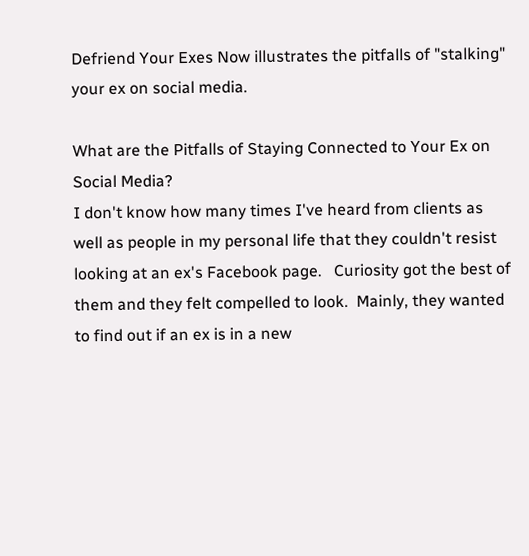Defriend Your Exes Now illustrates the pitfalls of "stalking" your ex on social media.

What are the Pitfalls of Staying Connected to Your Ex on Social Media?
I don't know how many times I've heard from clients as well as people in my personal life that they couldn't resist looking at an ex's Facebook page.   Curiosity got the best of them and they felt compelled to look.  Mainly, they wanted to find out if an ex is in a new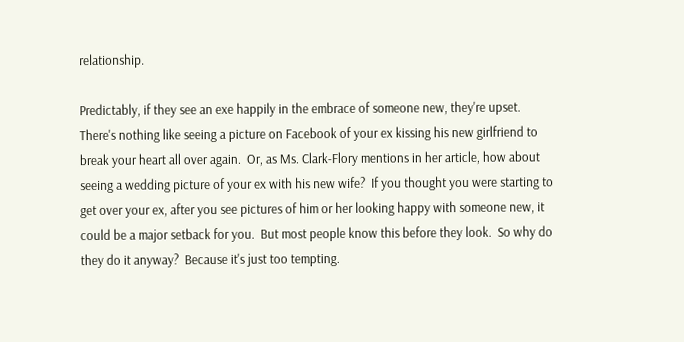relationship.

Predictably, if they see an exe happily in the embrace of someone new, they're upset.  There's nothing like seeing a picture on Facebook of your ex kissing his new girlfriend to break your heart all over again.  Or, as Ms. Clark-Flory mentions in her article, how about seeing a wedding picture of your ex with his new wife?  If you thought you were starting to get over your ex, after you see pictures of him or her looking happy with someone new, it could be a major setback for you.  But most people know this before they look.  So why do they do it anyway?  Because it's just too tempting.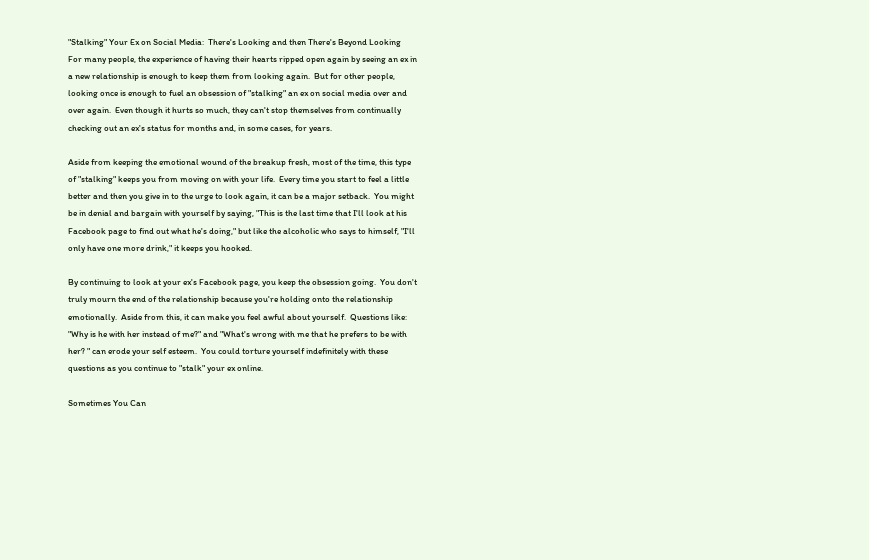"Stalking" Your Ex on Social Media:  There's Looking and then There's Beyond Looking
For many people, the experience of having their hearts ripped open again by seeing an ex in a new relationship is enough to keep them from looking again.  But for other people, looking once is enough to fuel an obsession of "stalking" an ex on social media over and over again.  Even though it hurts so much, they can't stop themselves from continually checking out an ex's status for months and, in some cases, for years.

Aside from keeping the emotional wound of the breakup fresh, most of the time, this type of "stalking" keeps you from moving on with your life.  Every time you start to feel a little better and then you give in to the urge to look again, it can be a major setback.  You might be in denial and bargain with yourself by saying, "This is the last time that I'll look at his Facebook page to find out what he's doing," but like the alcoholic who says to himself, "I'll only have one more drink," it keeps you hooked.

By continuing to look at your ex's Facebook page, you keep the obsession going.  You don't truly mourn the end of the relationship because you're holding onto the relationship emotionally.  Aside from this, it can make you feel awful about yourself.  Questions like:  "Why is he with her instead of me?" and "What's wrong with me that he prefers to be with her? " can erode your self esteem.  You could torture yourself indefinitely with these questions as you continue to "stalk" your ex online.

Sometimes You Can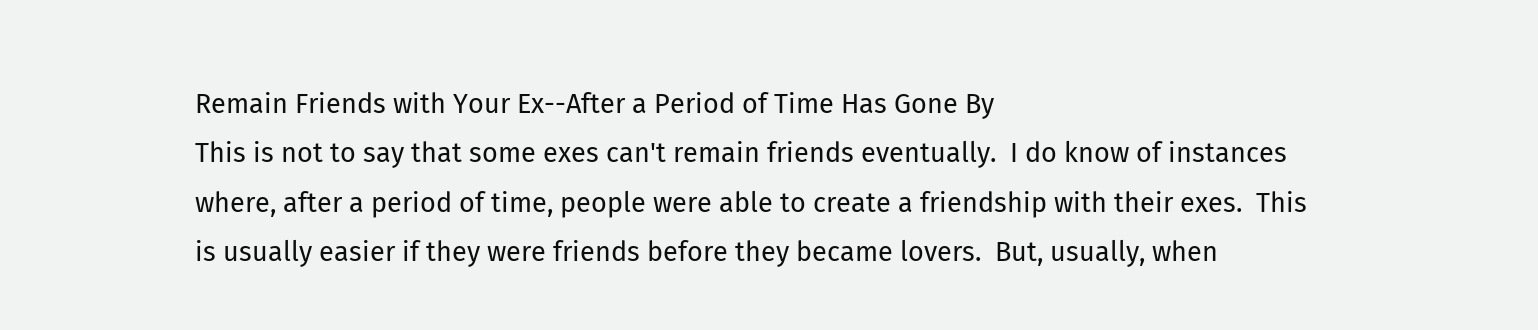Remain Friends with Your Ex--After a Period of Time Has Gone By
This is not to say that some exes can't remain friends eventually.  I do know of instances where, after a period of time, people were able to create a friendship with their exes.  This is usually easier if they were friends before they became lovers.  But, usually, when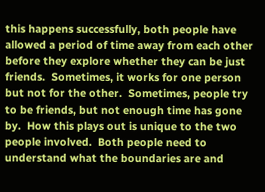this happens successfully, both people have allowed a period of time away from each other before they explore whether they can be just friends.  Sometimes, it works for one person but not for the other.  Sometimes, people try to be friends, but not enough time has gone by.  How this plays out is unique to the two people involved.  Both people need to understand what the boundaries are and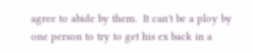agree to abide by them.  It can't be a ploy by one person to try to get his ex back in a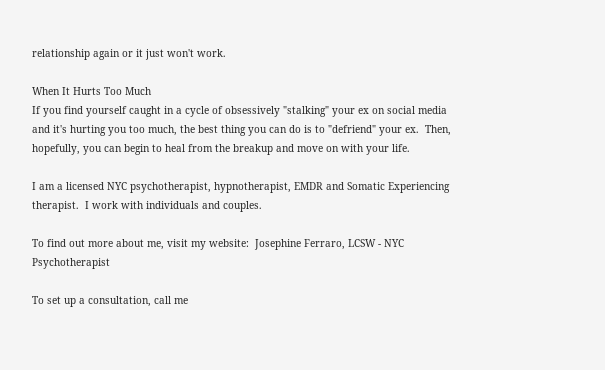relationship again or it just won't work.

When It Hurts Too Much
If you find yourself caught in a cycle of obsessively "stalking" your ex on social media and it's hurting you too much, the best thing you can do is to "defriend" your ex.  Then, hopefully, you can begin to heal from the breakup and move on with your life.

I am a licensed NYC psychotherapist, hypnotherapist, EMDR and Somatic Experiencing therapist.  I work with individuals and couples.

To find out more about me, visit my website:  Josephine Ferraro, LCSW - NYC Psychotherapist

To set up a consultation, call me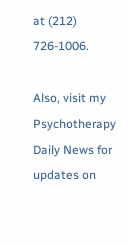at (212) 726-1006.

Also, visit my Psychotherapy Daily News for updates on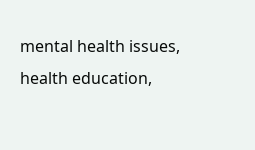mental health issues, health education,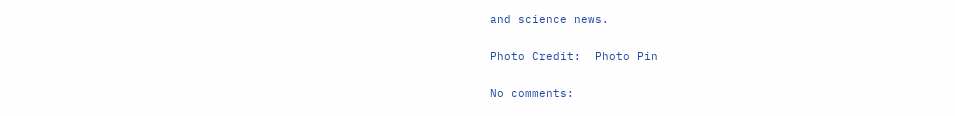and science news.

Photo Credit:  Photo Pin

No comments: